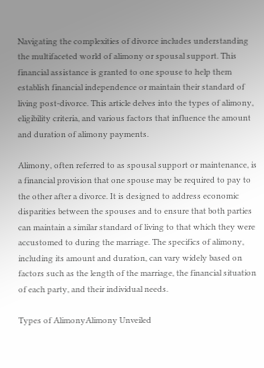Navigating the complexities of divorce includes understanding the multifaceted world of alimony or spousal support. This financial assistance is granted to one spouse to help them establish financial independence or maintain their standard of living post-divorce. This article delves into the types of alimony, eligibility criteria, and various factors that influence the amount and duration of alimony payments.

Alimony, often referred to as spousal support or maintenance, is a financial provision that one spouse may be required to pay to the other after a divorce. It is designed to address economic disparities between the spouses and to ensure that both parties can maintain a similar standard of living to that which they were accustomed to during the marriage. The specifics of alimony, including its amount and duration, can vary widely based on factors such as the length of the marriage, the financial situation of each party, and their individual needs.

Types of AlimonyAlimony Unveiled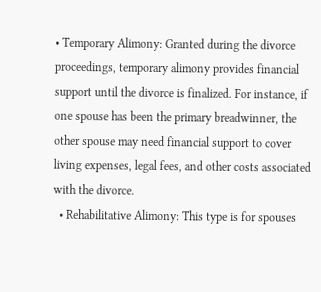• Temporary Alimony: Granted during the divorce proceedings, temporary alimony provides financial support until the divorce is finalized. For instance, if one spouse has been the primary breadwinner, the other spouse may need financial support to cover living expenses, legal fees, and other costs associated with the divorce.
  • Rehabilitative Alimony: This type is for spouses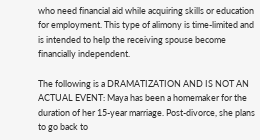who need financial aid while acquiring skills or education for employment. This type of alimony is time-limited and is intended to help the receiving spouse become financially independent.

The following is a DRAMATIZATION AND IS NOT AN ACTUAL EVENT: Maya has been a homemaker for the duration of her 15-year marriage. Post-divorce, she plans to go back to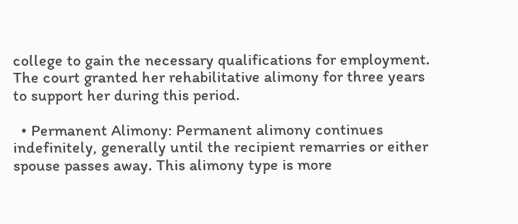college to gain the necessary qualifications for employment. The court granted her rehabilitative alimony for three years to support her during this period.

  • Permanent Alimony: Permanent alimony continues indefinitely, generally until the recipient remarries or either spouse passes away. This alimony type is more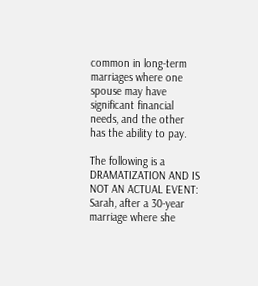common in long-term marriages where one spouse may have significant financial needs, and the other has the ability to pay.

The following is a DRAMATIZATION AND IS NOT AN ACTUAL EVENT: Sarah, after a 30-year marriage where she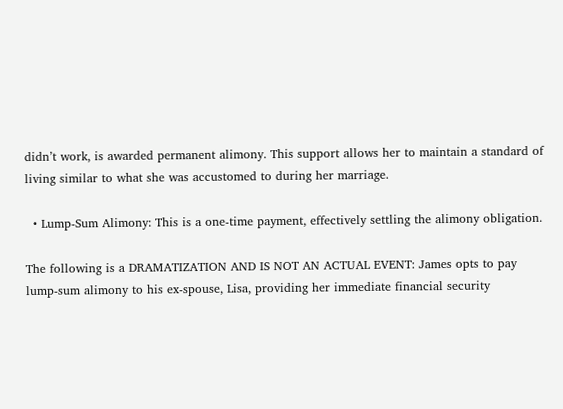didn’t work, is awarded permanent alimony. This support allows her to maintain a standard of living similar to what she was accustomed to during her marriage.

  • Lump-Sum Alimony: This is a one-time payment, effectively settling the alimony obligation.

The following is a DRAMATIZATION AND IS NOT AN ACTUAL EVENT: James opts to pay lump-sum alimony to his ex-spouse, Lisa, providing her immediate financial security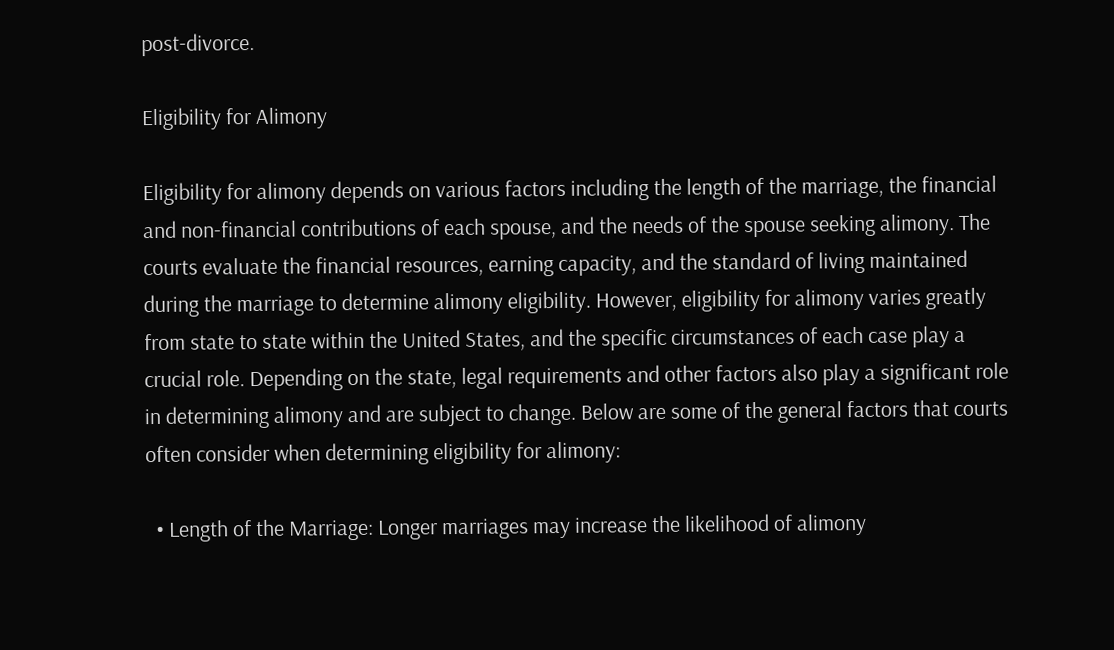post-divorce.

Eligibility for Alimony

Eligibility for alimony depends on various factors including the length of the marriage, the financial and non-financial contributions of each spouse, and the needs of the spouse seeking alimony. The courts evaluate the financial resources, earning capacity, and the standard of living maintained during the marriage to determine alimony eligibility. However, eligibility for alimony varies greatly from state to state within the United States, and the specific circumstances of each case play a crucial role. Depending on the state, legal requirements and other factors also play a significant role in determining alimony and are subject to change. Below are some of the general factors that courts often consider when determining eligibility for alimony:

  • Length of the Marriage: Longer marriages may increase the likelihood of alimony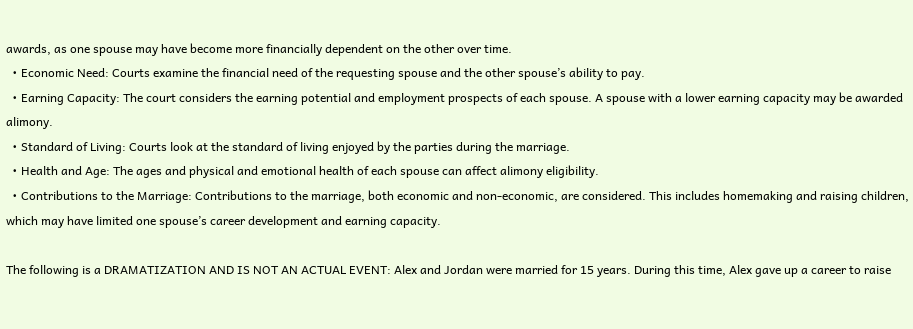awards, as one spouse may have become more financially dependent on the other over time.
  • Economic Need: Courts examine the financial need of the requesting spouse and the other spouse’s ability to pay.
  • Earning Capacity: The court considers the earning potential and employment prospects of each spouse. A spouse with a lower earning capacity may be awarded alimony.
  • Standard of Living: Courts look at the standard of living enjoyed by the parties during the marriage.
  • Health and Age: The ages and physical and emotional health of each spouse can affect alimony eligibility.
  • Contributions to the Marriage: Contributions to the marriage, both economic and non-economic, are considered. This includes homemaking and raising children, which may have limited one spouse’s career development and earning capacity.

The following is a DRAMATIZATION AND IS NOT AN ACTUAL EVENT: Alex and Jordan were married for 15 years. During this time, Alex gave up a career to raise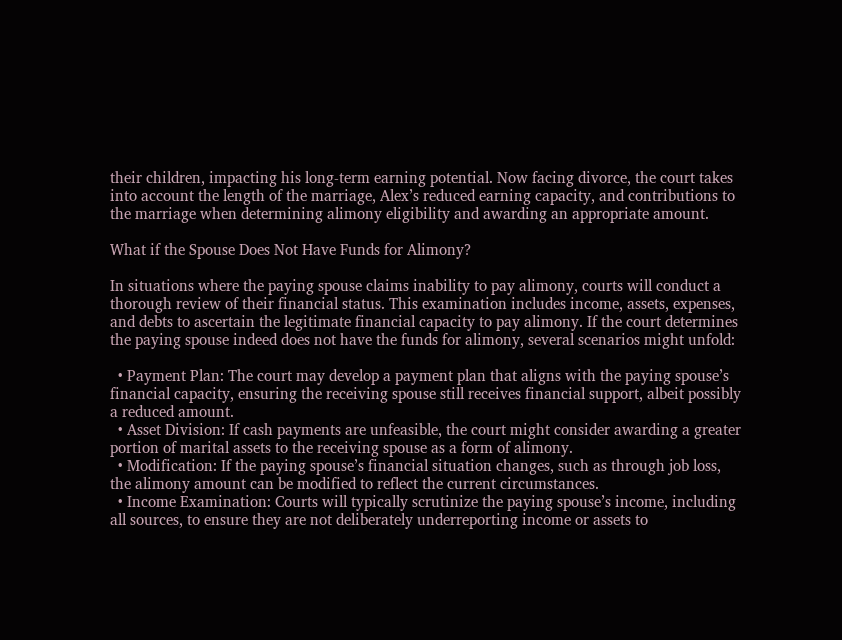their children, impacting his long-term earning potential. Now facing divorce, the court takes into account the length of the marriage, Alex’s reduced earning capacity, and contributions to the marriage when determining alimony eligibility and awarding an appropriate amount.

What if the Spouse Does Not Have Funds for Alimony?

In situations where the paying spouse claims inability to pay alimony, courts will conduct a thorough review of their financial status. This examination includes income, assets, expenses, and debts to ascertain the legitimate financial capacity to pay alimony. If the court determines the paying spouse indeed does not have the funds for alimony, several scenarios might unfold:

  • Payment Plan: The court may develop a payment plan that aligns with the paying spouse’s financial capacity, ensuring the receiving spouse still receives financial support, albeit possibly a reduced amount.
  • Asset Division: If cash payments are unfeasible, the court might consider awarding a greater portion of marital assets to the receiving spouse as a form of alimony.
  • Modification: If the paying spouse’s financial situation changes, such as through job loss, the alimony amount can be modified to reflect the current circumstances.
  • Income Examination: Courts will typically scrutinize the paying spouse’s income, including all sources, to ensure they are not deliberately underreporting income or assets to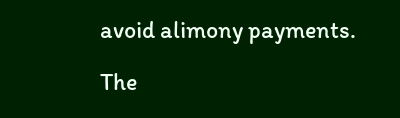avoid alimony payments.

The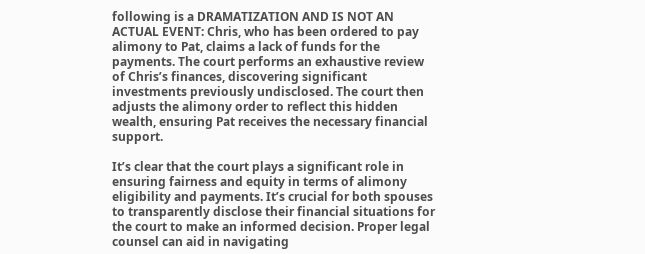following is a DRAMATIZATION AND IS NOT AN ACTUAL EVENT: Chris, who has been ordered to pay alimony to Pat, claims a lack of funds for the payments. The court performs an exhaustive review of Chris’s finances, discovering significant investments previously undisclosed. The court then adjusts the alimony order to reflect this hidden wealth, ensuring Pat receives the necessary financial support.

It’s clear that the court plays a significant role in ensuring fairness and equity in terms of alimony eligibility and payments. It’s crucial for both spouses to transparently disclose their financial situations for the court to make an informed decision. Proper legal counsel can aid in navigating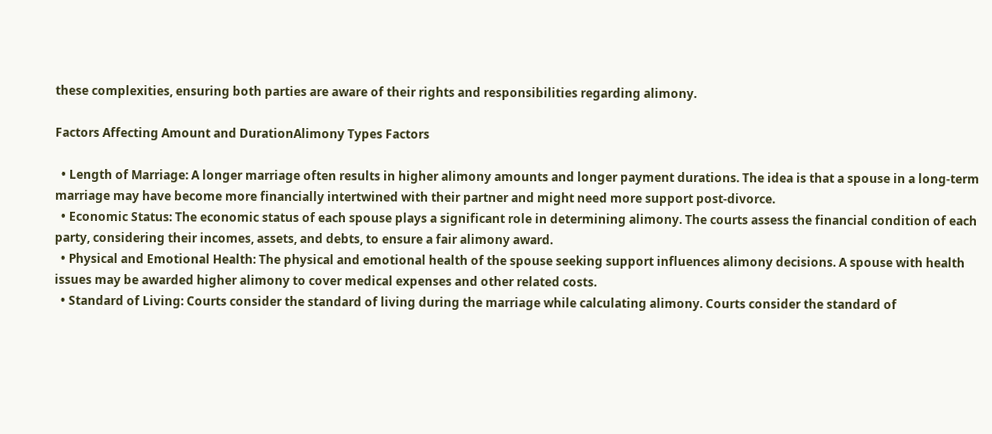these complexities, ensuring both parties are aware of their rights and responsibilities regarding alimony.

Factors Affecting Amount and DurationAlimony Types Factors

  • Length of Marriage: A longer marriage often results in higher alimony amounts and longer payment durations. The idea is that a spouse in a long-term marriage may have become more financially intertwined with their partner and might need more support post-divorce.
  • Economic Status: The economic status of each spouse plays a significant role in determining alimony. The courts assess the financial condition of each party, considering their incomes, assets, and debts, to ensure a fair alimony award.
  • Physical and Emotional Health: The physical and emotional health of the spouse seeking support influences alimony decisions. A spouse with health issues may be awarded higher alimony to cover medical expenses and other related costs.
  • Standard of Living: Courts consider the standard of living during the marriage while calculating alimony. Courts consider the standard of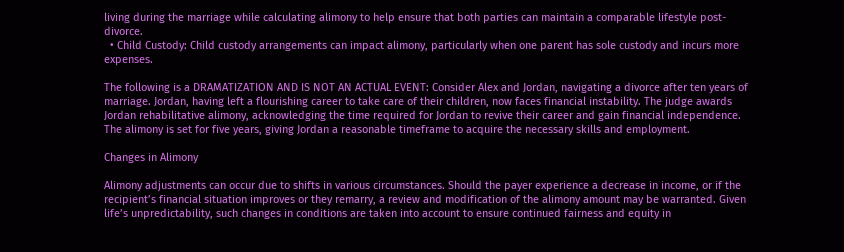living during the marriage while calculating alimony to help ensure that both parties can maintain a comparable lifestyle post-divorce.
  • Child Custody: Child custody arrangements can impact alimony, particularly when one parent has sole custody and incurs more expenses.

The following is a DRAMATIZATION AND IS NOT AN ACTUAL EVENT: Consider Alex and Jordan, navigating a divorce after ten years of marriage. Jordan, having left a flourishing career to take care of their children, now faces financial instability. The judge awards Jordan rehabilitative alimony, acknowledging the time required for Jordan to revive their career and gain financial independence. The alimony is set for five years, giving Jordan a reasonable timeframe to acquire the necessary skills and employment.

Changes in Alimony

Alimony adjustments can occur due to shifts in various circumstances. Should the payer experience a decrease in income, or if the recipient’s financial situation improves or they remarry, a review and modification of the alimony amount may be warranted. Given life’s unpredictability, such changes in conditions are taken into account to ensure continued fairness and equity in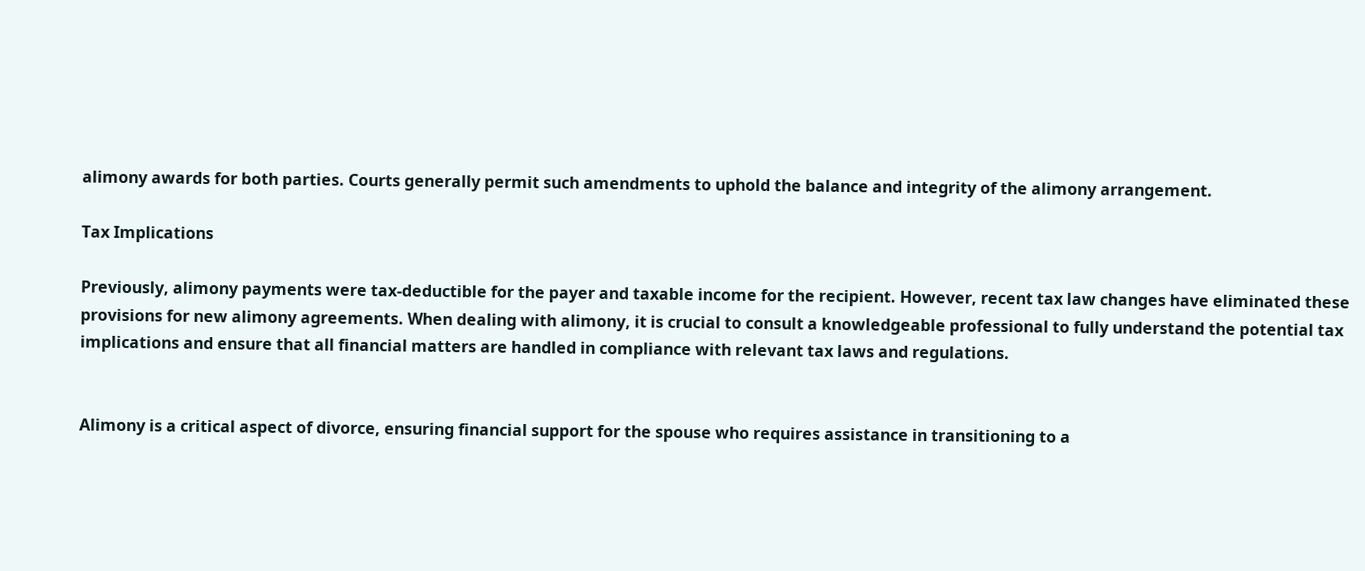alimony awards for both parties. Courts generally permit such amendments to uphold the balance and integrity of the alimony arrangement.

Tax Implications

Previously, alimony payments were tax-deductible for the payer and taxable income for the recipient. However, recent tax law changes have eliminated these provisions for new alimony agreements. When dealing with alimony, it is crucial to consult a knowledgeable professional to fully understand the potential tax implications and ensure that all financial matters are handled in compliance with relevant tax laws and regulations.


Alimony is a critical aspect of divorce, ensuring financial support for the spouse who requires assistance in transitioning to a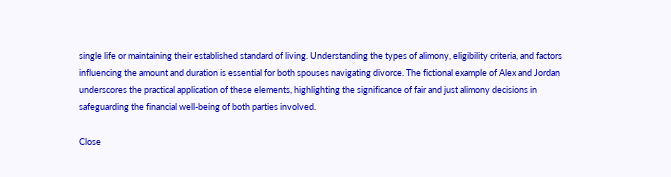single life or maintaining their established standard of living. Understanding the types of alimony, eligibility criteria, and factors influencing the amount and duration is essential for both spouses navigating divorce. The fictional example of Alex and Jordan underscores the practical application of these elements, highlighting the significance of fair and just alimony decisions in safeguarding the financial well-being of both parties involved.

Close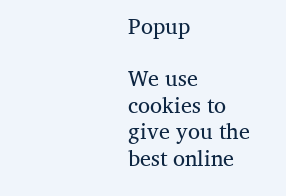Popup

We use cookies to give you the best online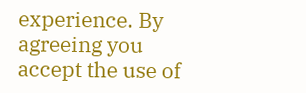experience. By agreeing you accept the use of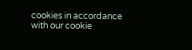cookies in accordance with our cookie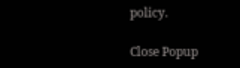policy.

Close Popup